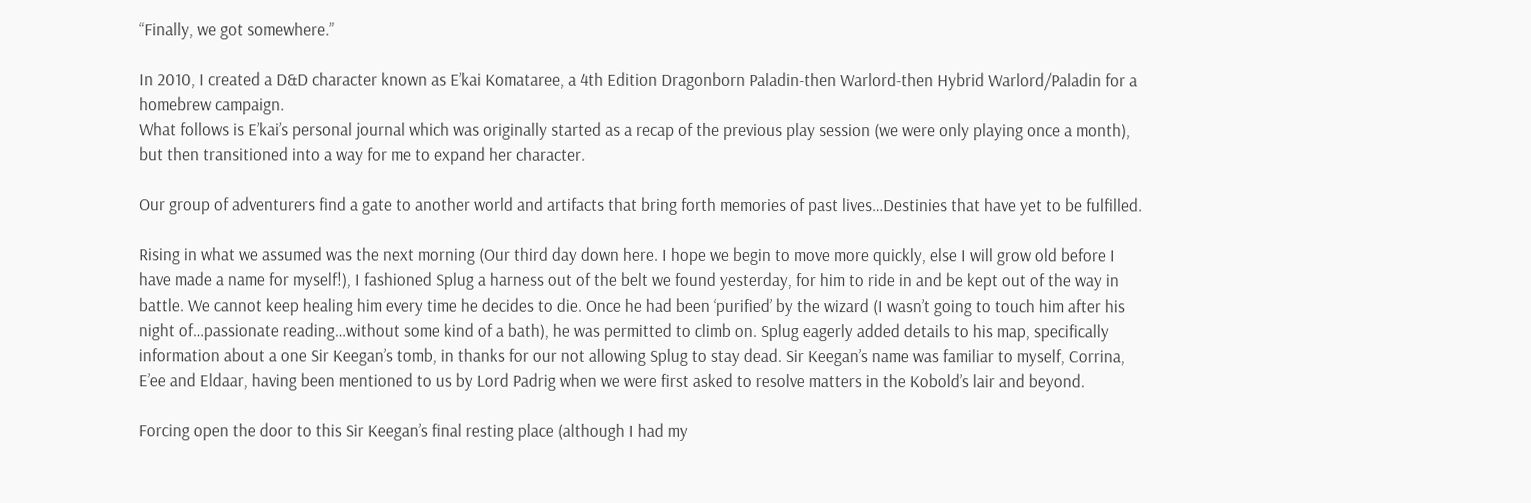“Finally, we got somewhere.”

In 2010, I created a D&D character known as E’kai Komataree, a 4th Edition Dragonborn Paladin-then Warlord-then Hybrid Warlord/Paladin for a homebrew campaign.
What follows is E’kai’s personal journal which was originally started as a recap of the previous play session (we were only playing once a month), but then transitioned into a way for me to expand her character.

Our group of adventurers find a gate to another world and artifacts that bring forth memories of past lives…Destinies that have yet to be fulfilled.

Rising in what we assumed was the next morning (Our third day down here. I hope we begin to move more quickly, else I will grow old before I have made a name for myself!), I fashioned Splug a harness out of the belt we found yesterday, for him to ride in and be kept out of the way in battle. We cannot keep healing him every time he decides to die. Once he had been ‘purified’ by the wizard (I wasn’t going to touch him after his night of…passionate reading…without some kind of a bath), he was permitted to climb on. Splug eagerly added details to his map, specifically information about a one Sir Keegan’s tomb, in thanks for our not allowing Splug to stay dead. Sir Keegan’s name was familiar to myself, Corrina, E’ee and Eldaar, having been mentioned to us by Lord Padrig when we were first asked to resolve matters in the Kobold’s lair and beyond.

Forcing open the door to this Sir Keegan’s final resting place (although I had my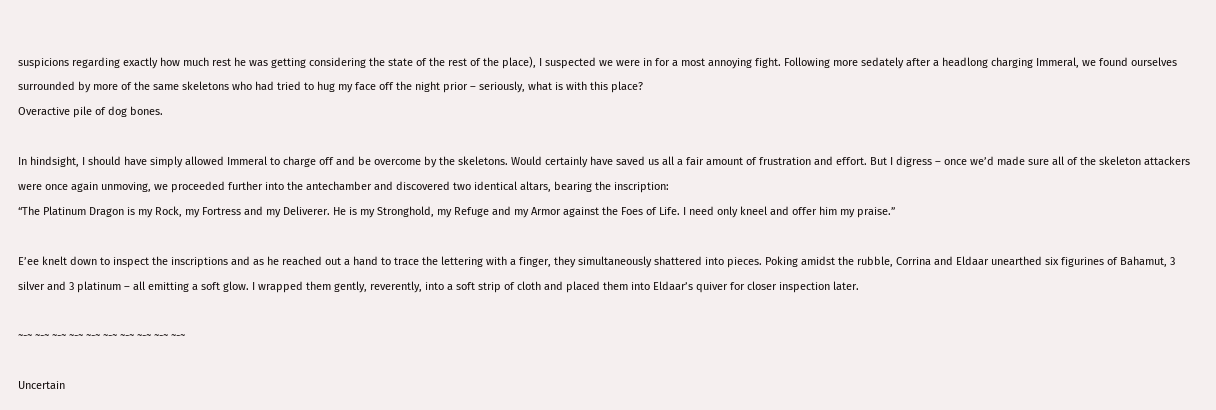suspicions regarding exactly how much rest he was getting considering the state of the rest of the place), I suspected we were in for a most annoying fight. Following more sedately after a headlong charging Immeral, we found ourselves surrounded by more of the same skeletons who had tried to hug my face off the night prior – seriously, what is with this place?
Overactive pile of dog bones.

In hindsight, I should have simply allowed Immeral to charge off and be overcome by the skeletons. Would certainly have saved us all a fair amount of frustration and effort. But I digress – once we’d made sure all of the skeleton attackers were once again unmoving, we proceeded further into the antechamber and discovered two identical altars, bearing the inscription:
“The Platinum Dragon is my Rock, my Fortress and my Deliverer. He is my Stronghold, my Refuge and my Armor against the Foes of Life. I need only kneel and offer him my praise.”

E’ee knelt down to inspect the inscriptions and as he reached out a hand to trace the lettering with a finger, they simultaneously shattered into pieces. Poking amidst the rubble, Corrina and Eldaar unearthed six figurines of Bahamut, 3 silver and 3 platinum – all emitting a soft glow. I wrapped them gently, reverently, into a soft strip of cloth and placed them into Eldaar’s quiver for closer inspection later.

~-~ ~-~ ~-~ ~-~ ~-~ ~-~ ~-~ ~-~ ~-~ ~-~

Uncertain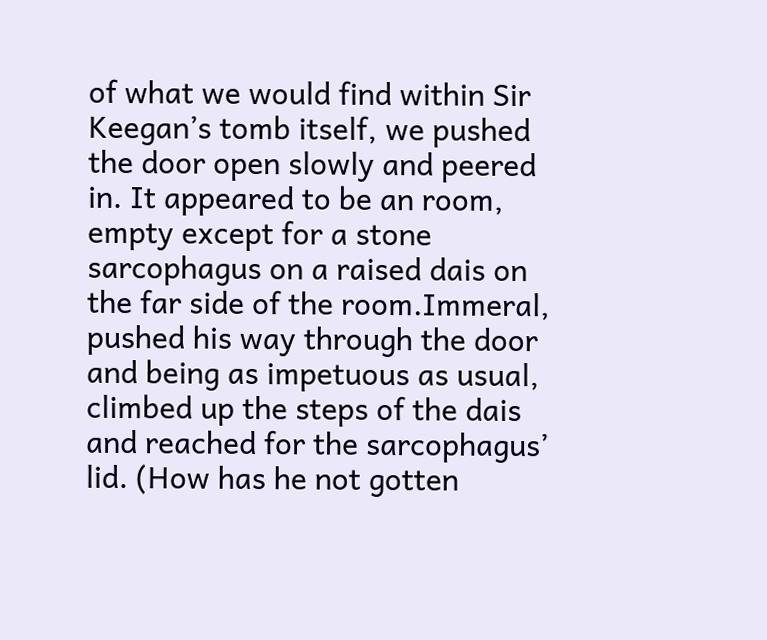of what we would find within Sir Keegan’s tomb itself, we pushed the door open slowly and peered in. It appeared to be an room, empty except for a stone sarcophagus on a raised dais on the far side of the room.Immeral, pushed his way through the door and being as impetuous as usual, climbed up the steps of the dais and reached for the sarcophagus’ lid. (How has he not gotten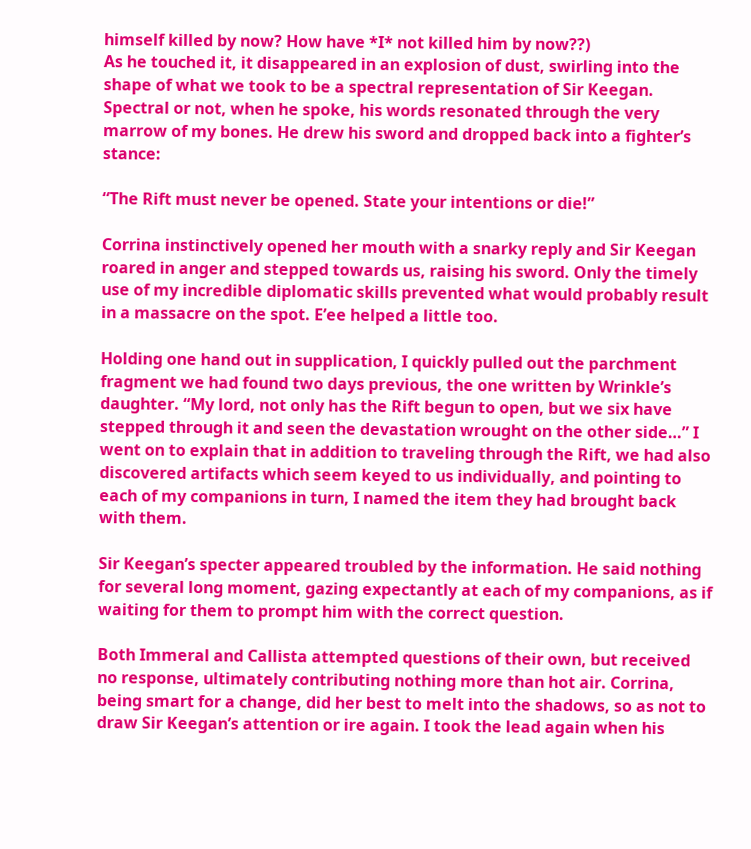himself killed by now? How have *I* not killed him by now??)
As he touched it, it disappeared in an explosion of dust, swirling into the shape of what we took to be a spectral representation of Sir Keegan. Spectral or not, when he spoke, his words resonated through the very marrow of my bones. He drew his sword and dropped back into a fighter’s stance:

“The Rift must never be opened. State your intentions or die!”

Corrina instinctively opened her mouth with a snarky reply and Sir Keegan roared in anger and stepped towards us, raising his sword. Only the timely use of my incredible diplomatic skills prevented what would probably result in a massacre on the spot. E’ee helped a little too.

Holding one hand out in supplication, I quickly pulled out the parchment fragment we had found two days previous, the one written by Wrinkle’s daughter. “My lord, not only has the Rift begun to open, but we six have stepped through it and seen the devastation wrought on the other side…” I went on to explain that in addition to traveling through the Rift, we had also discovered artifacts which seem keyed to us individually, and pointing to each of my companions in turn, I named the item they had brought back with them.

Sir Keegan’s specter appeared troubled by the information. He said nothing for several long moment, gazing expectantly at each of my companions, as if waiting for them to prompt him with the correct question.

Both Immeral and Callista attempted questions of their own, but received no response, ultimately contributing nothing more than hot air. Corrina, being smart for a change, did her best to melt into the shadows, so as not to draw Sir Keegan’s attention or ire again. I took the lead again when his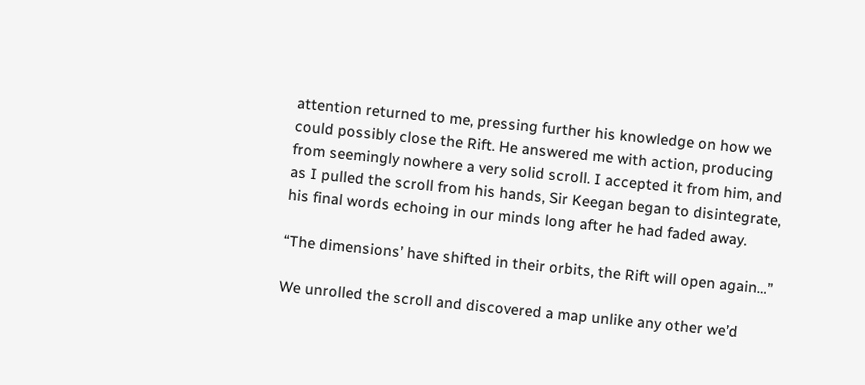attention returned to me, pressing further his knowledge on how we could possibly close the Rift. He answered me with action, producing from seemingly nowhere a very solid scroll. I accepted it from him, and as I pulled the scroll from his hands, Sir Keegan began to disintegrate, his final words echoing in our minds long after he had faded away.

“The dimensions’ have shifted in their orbits, the Rift will open again…”

We unrolled the scroll and discovered a map unlike any other we’d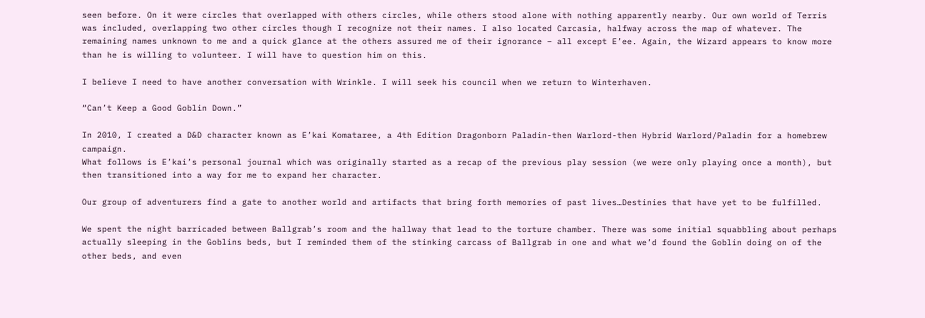seen before. On it were circles that overlapped with others circles, while others stood alone with nothing apparently nearby. Our own world of Terris was included, overlapping two other circles though I recognize not their names. I also located Carcasia, halfway across the map of whatever. The remaining names unknown to me and a quick glance at the others assured me of their ignorance – all except E’ee. Again, the Wizard appears to know more than he is willing to volunteer. I will have to question him on this.

I believe I need to have another conversation with Wrinkle. I will seek his council when we return to Winterhaven.

“Can’t Keep a Good Goblin Down.”

In 2010, I created a D&D character known as E’kai Komataree, a 4th Edition Dragonborn Paladin-then Warlord-then Hybrid Warlord/Paladin for a homebrew campaign.
What follows is E’kai’s personal journal which was originally started as a recap of the previous play session (we were only playing once a month), but then transitioned into a way for me to expand her character.

Our group of adventurers find a gate to another world and artifacts that bring forth memories of past lives…Destinies that have yet to be fulfilled.

We spent the night barricaded between Ballgrab’s room and the hallway that lead to the torture chamber. There was some initial squabbling about perhaps actually sleeping in the Goblins beds, but I reminded them of the stinking carcass of Ballgrab in one and what we’d found the Goblin doing on of the other beds, and even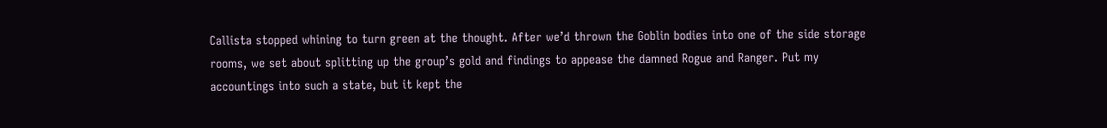Callista stopped whining to turn green at the thought. After we’d thrown the Goblin bodies into one of the side storage rooms, we set about splitting up the group’s gold and findings to appease the damned Rogue and Ranger. Put my accountings into such a state, but it kept the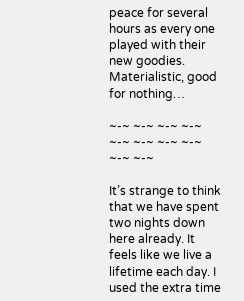peace for several hours as every one played with their new goodies. Materialistic, good for nothing…

~-~ ~-~ ~-~ ~-~ ~-~ ~-~ ~-~ ~-~ ~-~ ~-~

It’s strange to think that we have spent two nights down here already. It feels like we live a lifetime each day. I used the extra time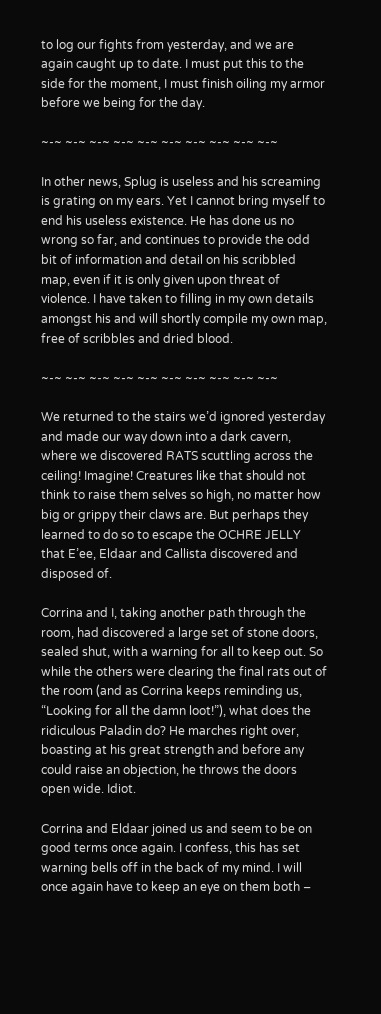to log our fights from yesterday, and we are again caught up to date. I must put this to the side for the moment, I must finish oiling my armor before we being for the day.

~-~ ~-~ ~-~ ~-~ ~-~ ~-~ ~-~ ~-~ ~-~ ~-~

In other news, Splug is useless and his screaming is grating on my ears. Yet I cannot bring myself to end his useless existence. He has done us no wrong so far, and continues to provide the odd bit of information and detail on his scribbled map, even if it is only given upon threat of violence. I have taken to filling in my own details amongst his and will shortly compile my own map, free of scribbles and dried blood.

~-~ ~-~ ~-~ ~-~ ~-~ ~-~ ~-~ ~-~ ~-~ ~-~

We returned to the stairs we’d ignored yesterday and made our way down into a dark cavern, where we discovered RATS scuttling across the ceiling! Imagine! Creatures like that should not think to raise them selves so high, no matter how big or grippy their claws are. But perhaps they learned to do so to escape the OCHRE JELLY that E’ee, Eldaar and Callista discovered and disposed of.

Corrina and I, taking another path through the room, had discovered a large set of stone doors, sealed shut, with a warning for all to keep out. So while the others were clearing the final rats out of the room (and as Corrina keeps reminding us, “Looking for all the damn loot!”), what does the ridiculous Paladin do? He marches right over, boasting at his great strength and before any could raise an objection, he throws the doors open wide. Idiot.

Corrina and Eldaar joined us and seem to be on good terms once again. I confess, this has set warning bells off in the back of my mind. I will once again have to keep an eye on them both –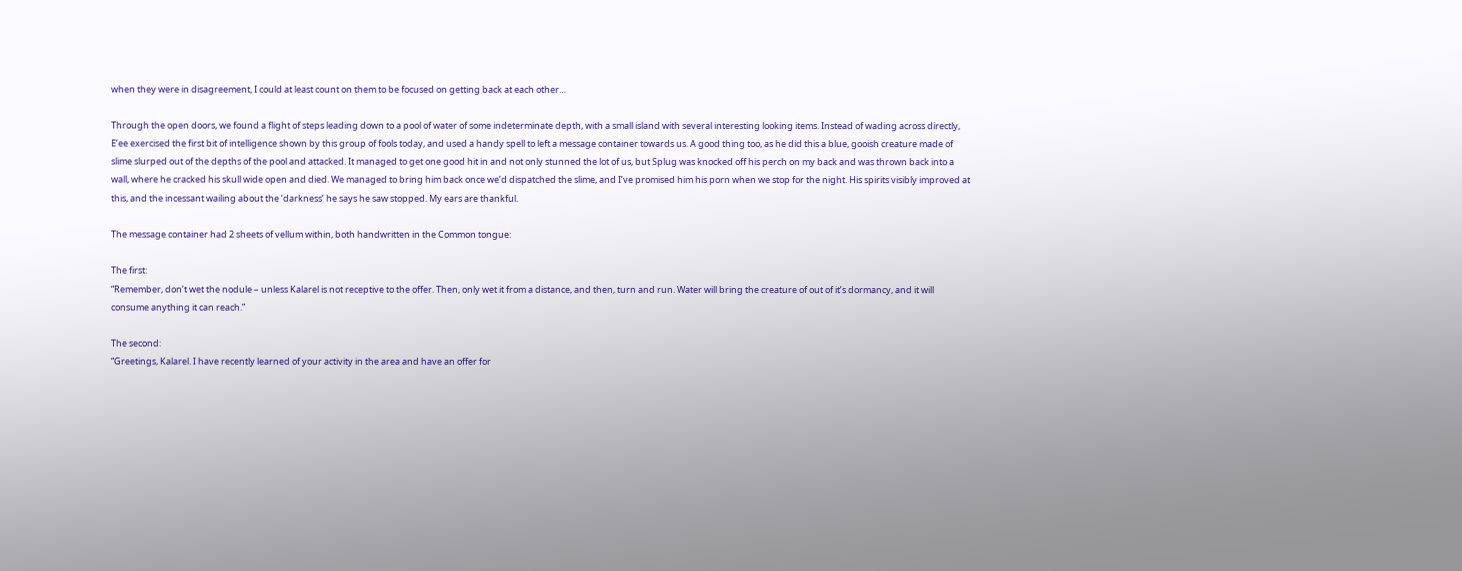when they were in disagreement, I could at least count on them to be focused on getting back at each other…

Through the open doors, we found a flight of steps leading down to a pool of water of some indeterminate depth, with a small island with several interesting looking items. Instead of wading across directly, E’ee exercised the first bit of intelligence shown by this group of fools today, and used a handy spell to left a message container towards us. A good thing too, as he did this a blue, gooish creature made of slime slurped out of the depths of the pool and attacked. It managed to get one good hit in and not only stunned the lot of us, but Splug was knocked off his perch on my back and was thrown back into a wall, where he cracked his skull wide open and died. We managed to bring him back once we’d dispatched the slime, and I’ve promised him his porn when we stop for the night. His spirits visibly improved at this, and the incessant wailing about the ‘darkness’ he says he saw stopped. My ears are thankful.

The message container had 2 sheets of vellum within, both handwritten in the Common tongue:

The first:
“Remember, don’t wet the nodule – unless Kalarel is not receptive to the offer. Then, only wet it from a distance, and then, turn and run. Water will bring the creature of out of it’s dormancy, and it will consume anything it can reach.”

The second:
“Greetings, Kalarel. I have recently learned of your activity in the area and have an offer for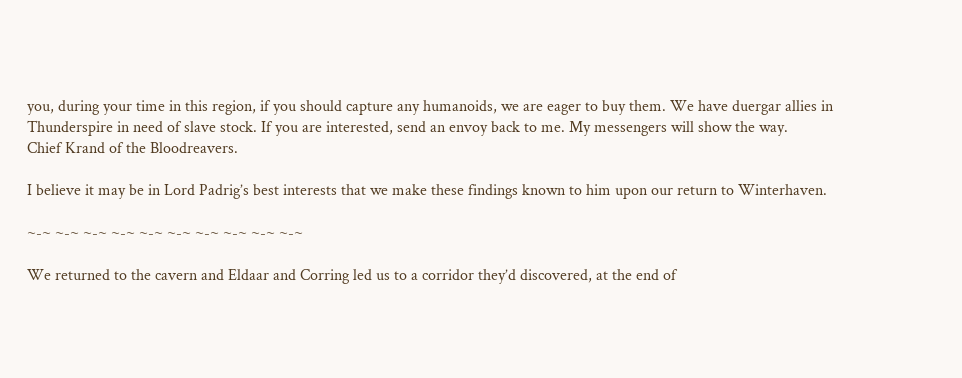you, during your time in this region, if you should capture any humanoids, we are eager to buy them. We have duergar allies in Thunderspire in need of slave stock. If you are interested, send an envoy back to me. My messengers will show the way.
Chief Krand of the Bloodreavers.

I believe it may be in Lord Padrig’s best interests that we make these findings known to him upon our return to Winterhaven.

~-~ ~-~ ~-~ ~-~ ~-~ ~-~ ~-~ ~-~ ~-~ ~-~

We returned to the cavern and Eldaar and Corring led us to a corridor they’d discovered, at the end of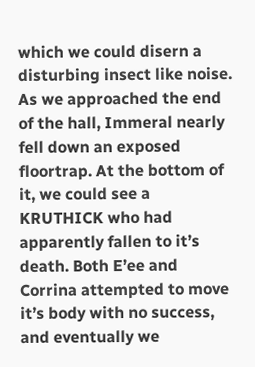which we could disern a disturbing insect like noise. As we approached the end of the hall, Immeral nearly fell down an exposed floortrap. At the bottom of it, we could see a KRUTHICK who had apparently fallen to it’s death. Both E’ee and Corrina attempted to move it’s body with no success, and eventually we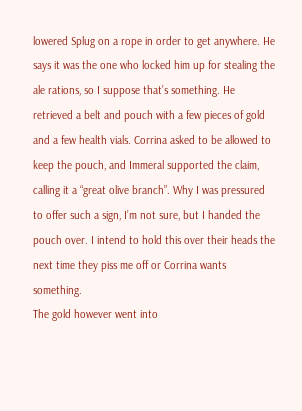lowered Splug on a rope in order to get anywhere. He says it was the one who locked him up for stealing the ale rations, so I suppose that’s something. He retrieved a belt and pouch with a few pieces of gold and a few health vials. Corrina asked to be allowed to keep the pouch, and Immeral supported the claim, calling it a “great olive branch”. Why I was pressured to offer such a sign, I’m not sure, but I handed the pouch over. I intend to hold this over their heads the next time they piss me off or Corrina wants something.
The gold however went into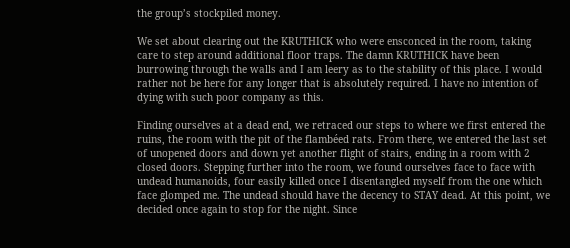the group’s stockpiled money.

We set about clearing out the KRUTHICK who were ensconced in the room, taking care to step around additional floor traps. The damn KRUTHICK have been burrowing through the walls and I am leery as to the stability of this place. I would rather not be here for any longer that is absolutely required. I have no intention of dying with such poor company as this.

Finding ourselves at a dead end, we retraced our steps to where we first entered the ruins, the room with the pit of the flambéed rats. From there, we entered the last set of unopened doors and down yet another flight of stairs, ending in a room with 2 closed doors. Stepping further into the room, we found ourselves face to face with undead humanoids, four easily killed once I disentangled myself from the one which face glomped me. The undead should have the decency to STAY dead. At this point, we decided once again to stop for the night. Since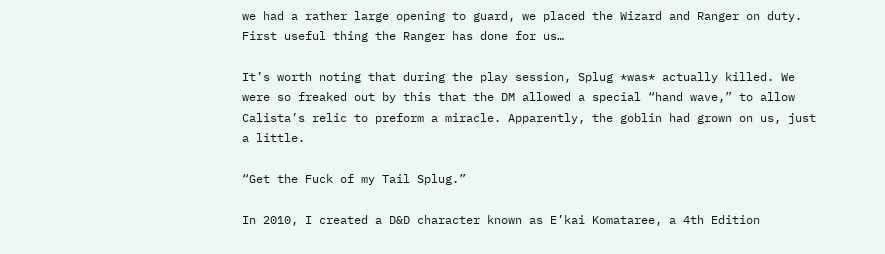we had a rather large opening to guard, we placed the Wizard and Ranger on duty. First useful thing the Ranger has done for us…

It’s worth noting that during the play session, Splug *was* actually killed. We were so freaked out by this that the DM allowed a special “hand wave,” to allow Calista’s relic to preform a miracle. Apparently, the goblin had grown on us, just a little.

“Get the Fuck of my Tail Splug.”

In 2010, I created a D&D character known as E’kai Komataree, a 4th Edition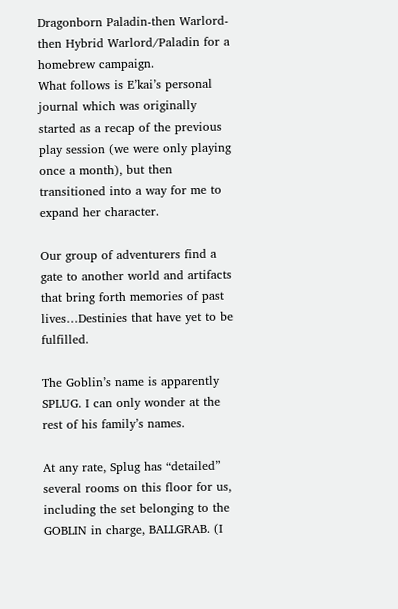Dragonborn Paladin-then Warlord-then Hybrid Warlord/Paladin for a homebrew campaign.
What follows is E’kai’s personal journal which was originally started as a recap of the previous play session (we were only playing once a month), but then transitioned into a way for me to expand her character.

Our group of adventurers find a gate to another world and artifacts that bring forth memories of past lives…Destinies that have yet to be fulfilled.

The Goblin’s name is apparently SPLUG. I can only wonder at the rest of his family’s names.

At any rate, Splug has “detailed” several rooms on this floor for us, including the set belonging to the GOBLIN in charge, BALLGRAB. (I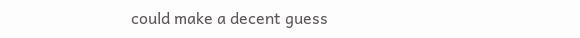could make a decent guess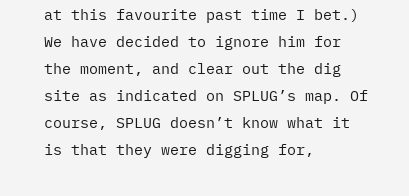at this favourite past time I bet.)
We have decided to ignore him for the moment, and clear out the dig site as indicated on SPLUG’s map. Of course, SPLUG doesn’t know what it is that they were digging for,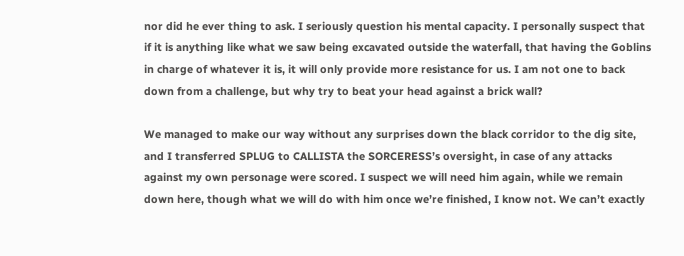nor did he ever thing to ask. I seriously question his mental capacity. I personally suspect that if it is anything like what we saw being excavated outside the waterfall, that having the Goblins in charge of whatever it is, it will only provide more resistance for us. I am not one to back down from a challenge, but why try to beat your head against a brick wall?

We managed to make our way without any surprises down the black corridor to the dig site, and I transferred SPLUG to CALLISTA the SORCERESS’s oversight, in case of any attacks against my own personage were scored. I suspect we will need him again, while we remain down here, though what we will do with him once we’re finished, I know not. We can’t exactly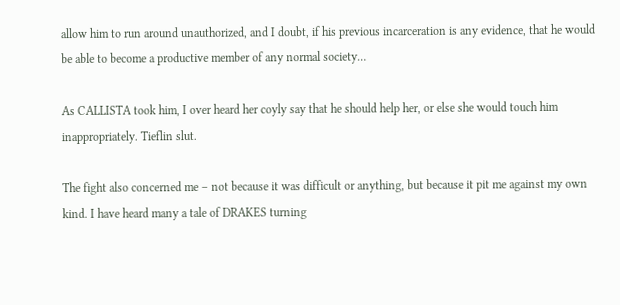allow him to run around unauthorized, and I doubt, if his previous incarceration is any evidence, that he would be able to become a productive member of any normal society…

As CALLISTA took him, I over heard her coyly say that he should help her, or else she would touch him inappropriately. Tieflin slut.

The fight also concerned me – not because it was difficult or anything, but because it pit me against my own kind. I have heard many a tale of DRAKES turning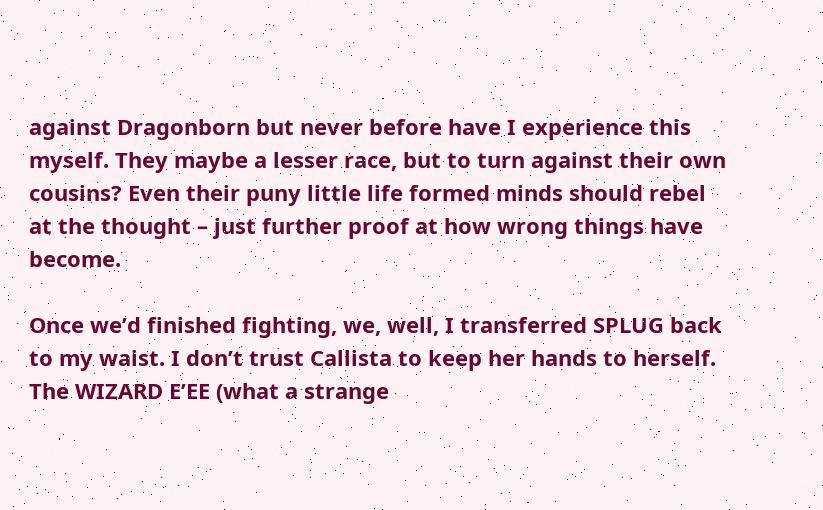against Dragonborn but never before have I experience this myself. They maybe a lesser race, but to turn against their own cousins? Even their puny little life formed minds should rebel at the thought – just further proof at how wrong things have become.

Once we’d finished fighting, we, well, I transferred SPLUG back to my waist. I don’t trust Callista to keep her hands to herself. The WIZARD E’EE (what a strange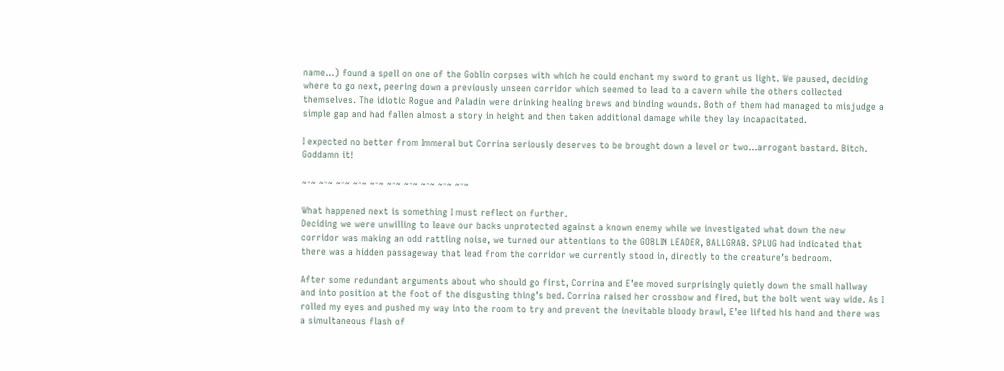name…) found a spell on one of the Goblin corpses with which he could enchant my sword to grant us light. We paused, deciding where to go next, peering down a previously unseen corridor which seemed to lead to a cavern while the others collected themselves. The idiotic Rogue and Paladin were drinking healing brews and binding wounds. Both of them had managed to misjudge a simple gap and had fallen almost a story in height and then taken additional damage while they lay incapacitated.

I expected no better from Immeral but Corrina seriously deserves to be brought down a level or two…arrogant bastard. Bitch. Goddamn it!

~-~ ~-~ ~-~ ~-~ ~-~ ~-~ ~-~ ~-~ ~-~ ~-~

What happened next is something I must reflect on further.
Deciding we were unwilling to leave our backs unprotected against a known enemy while we investigated what down the new corridor was making an odd rattling noise, we turned our attentions to the GOBLIN LEADER, BALLGRAB. SPLUG had indicated that there was a hidden passageway that lead from the corridor we currently stood in, directly to the creature’s bedroom.

After some redundant arguments about who should go first, Corrina and E’ee moved surprisingly quietly down the small hallway and into position at the foot of the disgusting thing’s bed. Corrina raised her crossbow and fired, but the bolt went way wide. As I rolled my eyes and pushed my way into the room to try and prevent the inevitable bloody brawl, E’ee lifted his hand and there was a simultaneous flash of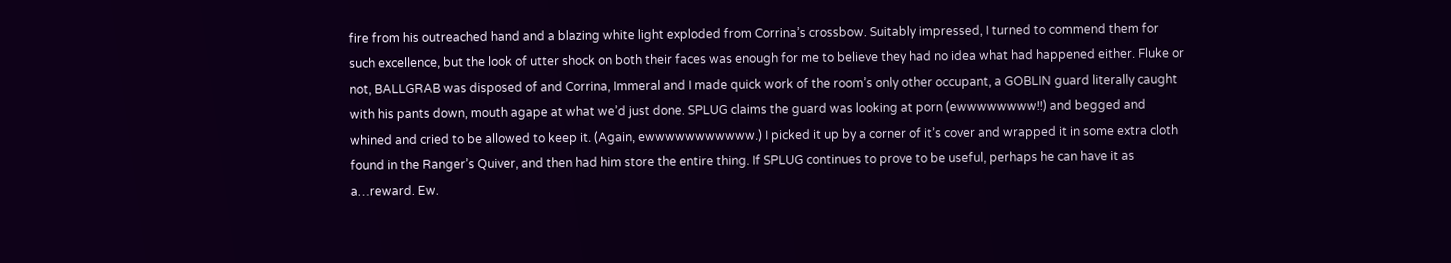fire from his outreached hand and a blazing white light exploded from Corrina’s crossbow. Suitably impressed, I turned to commend them for such excellence, but the look of utter shock on both their faces was enough for me to believe they had no idea what had happened either. Fluke or not, BALLGRAB was disposed of and Corrina, Immeral and I made quick work of the room’s only other occupant, a GOBLIN guard literally caught with his pants down, mouth agape at what we’d just done. SPLUG claims the guard was looking at porn (ewwwwwwww!!) and begged and whined and cried to be allowed to keep it. (Again, ewwwwwwwwwww.) I picked it up by a corner of it’s cover and wrapped it in some extra cloth found in the Ranger’s Quiver, and then had him store the entire thing. If SPLUG continues to prove to be useful, perhaps he can have it as a…reward. Ew.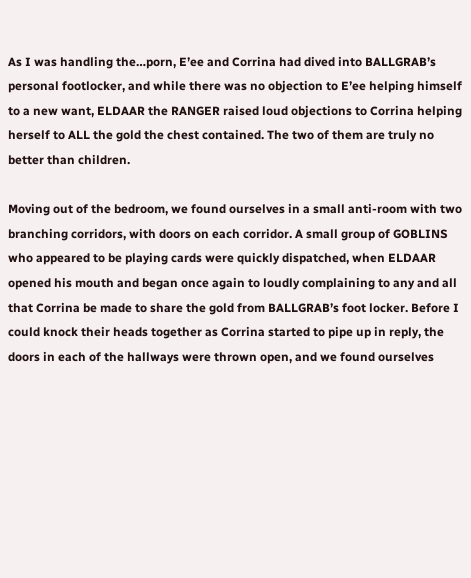As I was handling the…porn, E’ee and Corrina had dived into BALLGRAB’s personal footlocker, and while there was no objection to E’ee helping himself to a new want, ELDAAR the RANGER raised loud objections to Corrina helping herself to ALL the gold the chest contained. The two of them are truly no better than children.

Moving out of the bedroom, we found ourselves in a small anti-room with two branching corridors, with doors on each corridor. A small group of GOBLINS who appeared to be playing cards were quickly dispatched, when ELDAAR opened his mouth and began once again to loudly complaining to any and all that Corrina be made to share the gold from BALLGRAB’s foot locker. Before I could knock their heads together as Corrina started to pipe up in reply, the doors in each of the hallways were thrown open, and we found ourselves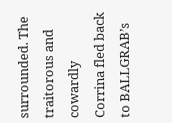surrounded. The traitorous and cowardly Corrina fled back to BALLGRAB’s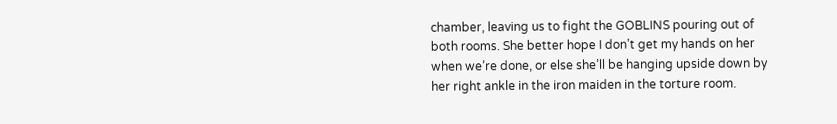chamber, leaving us to fight the GOBLINS pouring out of both rooms. She better hope I don’t get my hands on her when we’re done, or else she’ll be hanging upside down by her right ankle in the iron maiden in the torture room.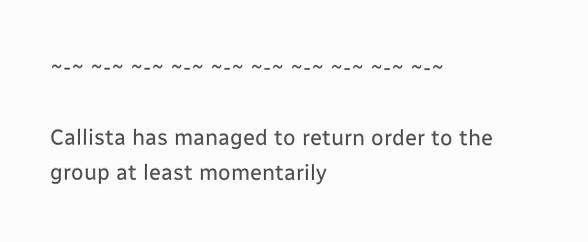~-~ ~-~ ~-~ ~-~ ~-~ ~-~ ~-~ ~-~ ~-~ ~-~

Callista has managed to return order to the group at least momentarily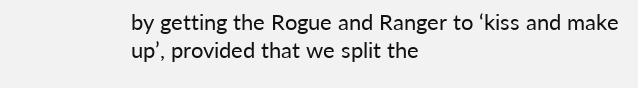by getting the Rogue and Ranger to ‘kiss and make up’, provided that we split the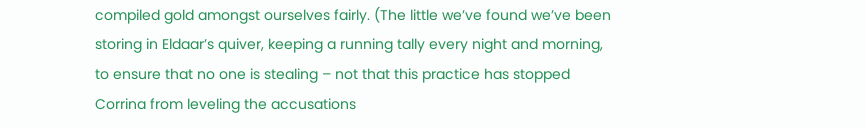compiled gold amongst ourselves fairly. (The little we’ve found we’ve been storing in Eldaar’s quiver, keeping a running tally every night and morning, to ensure that no one is stealing – not that this practice has stopped Corrina from leveling the accusations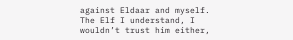against Eldaar and myself. The Elf I understand, I wouldn’t trust him either,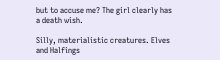but to accuse me? The girl clearly has a death wish.

Silly, materialistic creatures. Elves and Halfings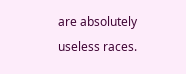are absolutely useless races.